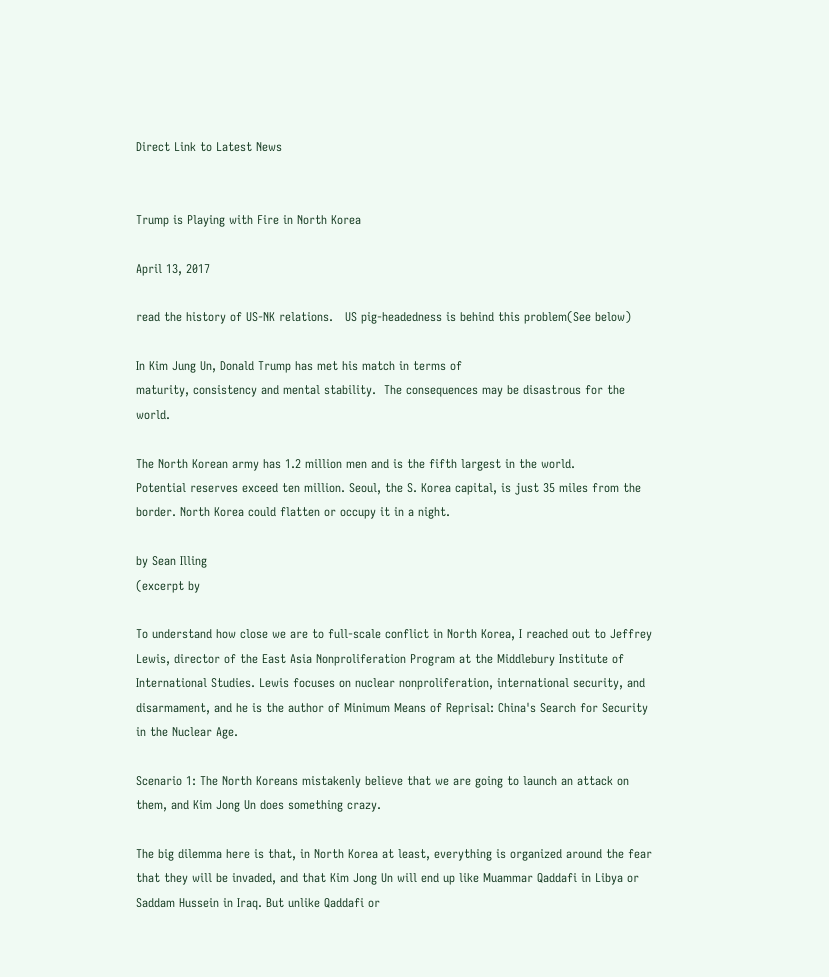Direct Link to Latest News


Trump is Playing with Fire in North Korea

April 13, 2017

read the history of US-NK relations.   US pig-headedness is behind this problem(See below)

In Kim Jung Un, Donald Trump has met his match in terms of
maturity, consistency and mental stability.  The consequences may be disastrous for the world.

The North Korean army has 1.2 million men and is the fifth largest in the world.
Potential reserves exceed ten million. Seoul, the S. Korea capital, is just 35 miles from the border. North Korea could flatten or occupy it in a night.

by Sean Illing
(excerpt by

To understand how close we are to full-scale conflict in North Korea, I reached out to Jeffrey Lewis, director of the East Asia Nonproliferation Program at the Middlebury Institute of International Studies. Lewis focuses on nuclear nonproliferation, international security, and disarmament, and he is the author of Minimum Means of Reprisal: China's Search for Security in the Nuclear Age.

Scenario 1: The North Koreans mistakenly believe that we are going to launch an attack on them, and Kim Jong Un does something crazy.

The big dilemma here is that, in North Korea at least, everything is organized around the fear that they will be invaded, and that Kim Jong Un will end up like Muammar Qaddafi in Libya or Saddam Hussein in Iraq. But unlike Qaddafi or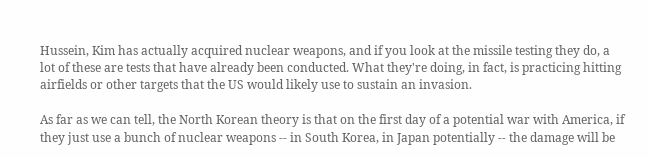Hussein, Kim has actually acquired nuclear weapons, and if you look at the missile testing they do, a lot of these are tests that have already been conducted. What they're doing, in fact, is practicing hitting airfields or other targets that the US would likely use to sustain an invasion.

As far as we can tell, the North Korean theory is that on the first day of a potential war with America, if they just use a bunch of nuclear weapons -- in South Korea, in Japan potentially -- the damage will be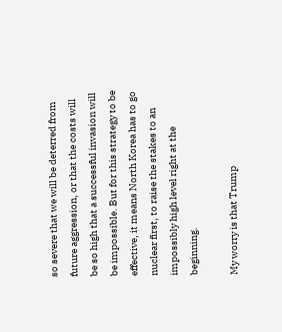so severe that we will be deterred from future aggression, or that the costs will be so high that a successful invasion will be impossible. But for this strategy to be effective, it means North Korea has to go nuclear first, to raise the stakes to an impossibly high level right at the beginning.

My worry is that Trump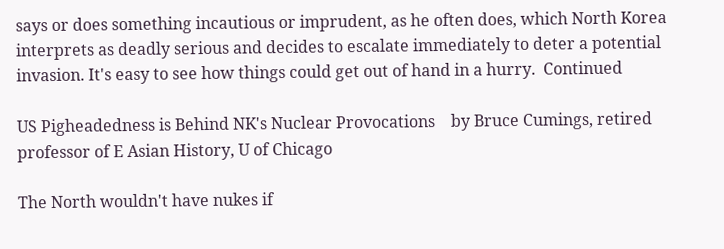says or does something incautious or imprudent, as he often does, which North Korea interprets as deadly serious and decides to escalate immediately to deter a potential invasion. It's easy to see how things could get out of hand in a hurry.  Continued

US Pigheadedness is Behind NK's Nuclear Provocations    by Bruce Cumings, retired professor of E Asian History, U of Chicago

The North wouldn't have nukes if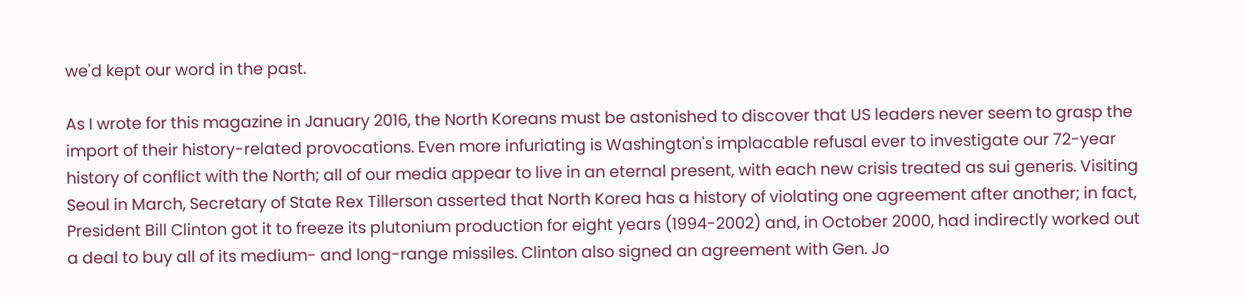we'd kept our word in the past.

As I wrote for this magazine in January 2016, the North Koreans must be astonished to discover that US leaders never seem to grasp the import of their history-related provocations. Even more infuriating is Washington's implacable refusal ever to investigate our 72-year history of conflict with the North; all of our media appear to live in an eternal present, with each new crisis treated as sui generis. Visiting Seoul in March, Secretary of State Rex Tillerson asserted that North Korea has a history of violating one agreement after another; in fact, President Bill Clinton got it to freeze its plutonium production for eight years (1994-2002) and, in October 2000, had indirectly worked out a deal to buy all of its medium- and long-range missiles. Clinton also signed an agreement with Gen. Jo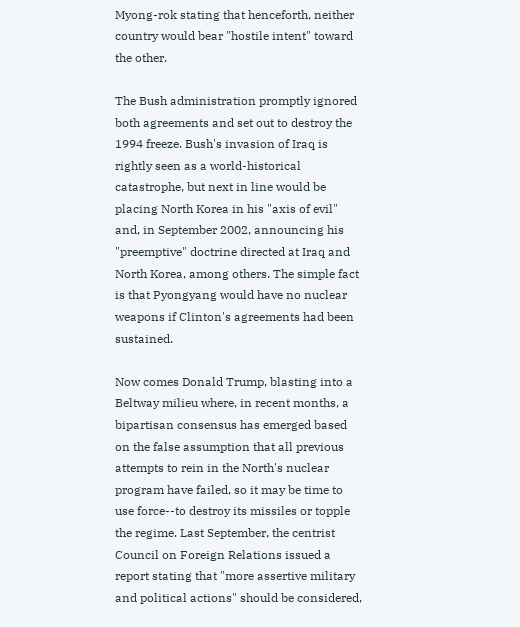Myong-rok stating that henceforth, neither country would bear "hostile intent" toward the other.

The Bush administration promptly ignored both agreements and set out to destroy the 1994 freeze. Bush's invasion of Iraq is rightly seen as a world-historical catastrophe, but next in line would be placing North Korea in his "axis of evil" and, in September 2002, announcing his "preemptive" doctrine directed at Iraq and North Korea, among others. The simple fact is that Pyongyang would have no nuclear weapons if Clinton's agreements had been sustained.

Now comes Donald Trump, blasting into a Beltway milieu where, in recent months, a bipartisan consensus has emerged based on the false assumption that all previous attempts to rein in the North's nuclear program have failed, so it may be time to use force--to destroy its missiles or topple the regime. Last September, the centrist Council on Foreign Relations issued a report stating that "more assertive military and political actions" should be considered,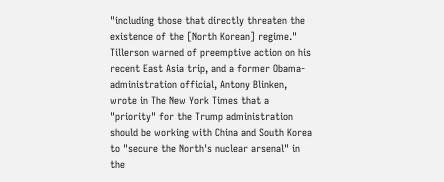"including those that directly threaten the existence of the [North Korean] regime." Tillerson warned of preemptive action on his recent East Asia trip, and a former Obama-administration official, Antony Blinken, wrote in The New York Times that a "priority" for the Trump administration should be working with China and South Korea to "secure the North's nuclear arsenal" in the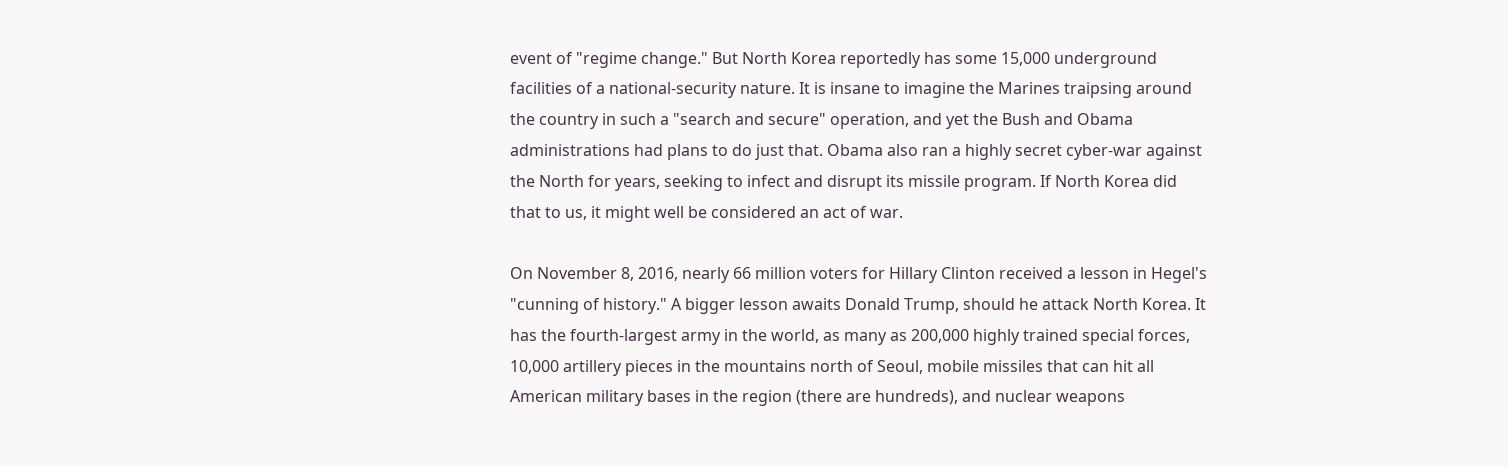event of "regime change." But North Korea reportedly has some 15,000 underground facilities of a national-security nature. It is insane to imagine the Marines traipsing around the country in such a "search and secure" operation, and yet the Bush and Obama administrations had plans to do just that. Obama also ran a highly secret cyber-war against the North for years, seeking to infect and disrupt its missile program. If North Korea did that to us, it might well be considered an act of war.

On November 8, 2016, nearly 66 million voters for Hillary Clinton received a lesson in Hegel's "cunning of history." A bigger lesson awaits Donald Trump, should he attack North Korea. It has the fourth-largest army in the world, as many as 200,000 highly trained special forces, 10,000 artillery pieces in the mountains north of Seoul, mobile missiles that can hit all American military bases in the region (there are hundreds), and nuclear weapons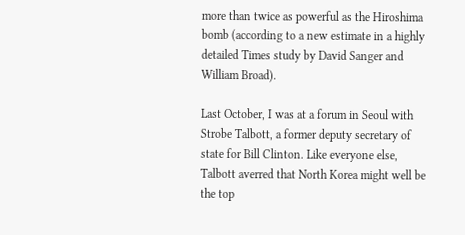more than twice as powerful as the Hiroshima bomb (according to a new estimate in a highly detailed Times study by David Sanger and William Broad).

Last October, I was at a forum in Seoul with Strobe Talbott, a former deputy secretary of state for Bill Clinton. Like everyone else, Talbott averred that North Korea might well be the top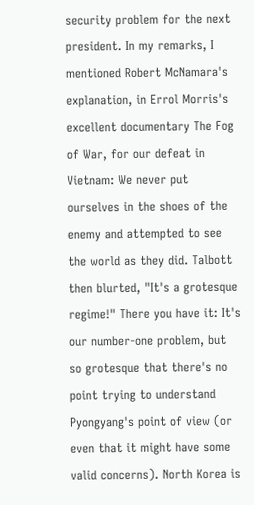security problem for the next president. In my remarks, I mentioned Robert McNamara's explanation, in Errol Morris's excellent documentary The Fog of War, for our defeat in Vietnam: We never put ourselves in the shoes of the enemy and attempted to see the world as they did. Talbott then blurted, "It's a grotesque regime!" There you have it: It's our number-one problem, but so grotesque that there's no point trying to understand Pyongyang's point of view (or even that it might have some valid concerns). North Korea is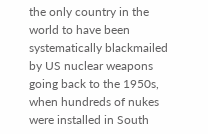the only country in the world to have been systematically blackmailed by US nuclear weapons going back to the 1950s, when hundreds of nukes were installed in South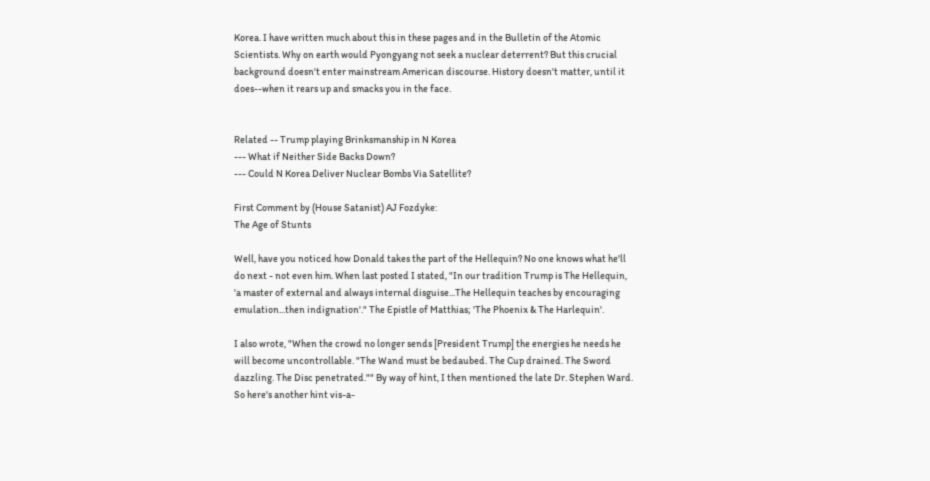Korea. I have written much about this in these pages and in the Bulletin of the Atomic Scientists. Why on earth would Pyongyang not seek a nuclear deterrent? But this crucial background doesn't enter mainstream American discourse. History doesn't matter, until it does--when it rears up and smacks you in the face.


Related -- Trump playing Brinksmanship in N Korea
--- What if Neither Side Backs Down?
--- Could N Korea Deliver Nuclear Bombs Via Satellite?

First Comment by (House Satanist) AJ Fozdyke:
The Age of Stunts

Well, have you noticed how Donald takes the part of the Hellequin? No one knows what he'll do next - not even him. When last posted I stated, "In our tradition Trump is The Hellequin, 'a master of external and always internal disguise...The Hellequin teaches by encouraging emulation...then indignation'." The Epistle of Matthias; 'The Phoenix & The Harlequin'.

I also wrote, "When the crowd no longer sends [President Trump] the energies he needs he will become uncontrollable. "The Wand must be bedaubed. The Cup drained. The Sword dazzling. The Disc penetrated."" By way of hint, I then mentioned the late Dr. Stephen Ward. So here's another hint vis-a-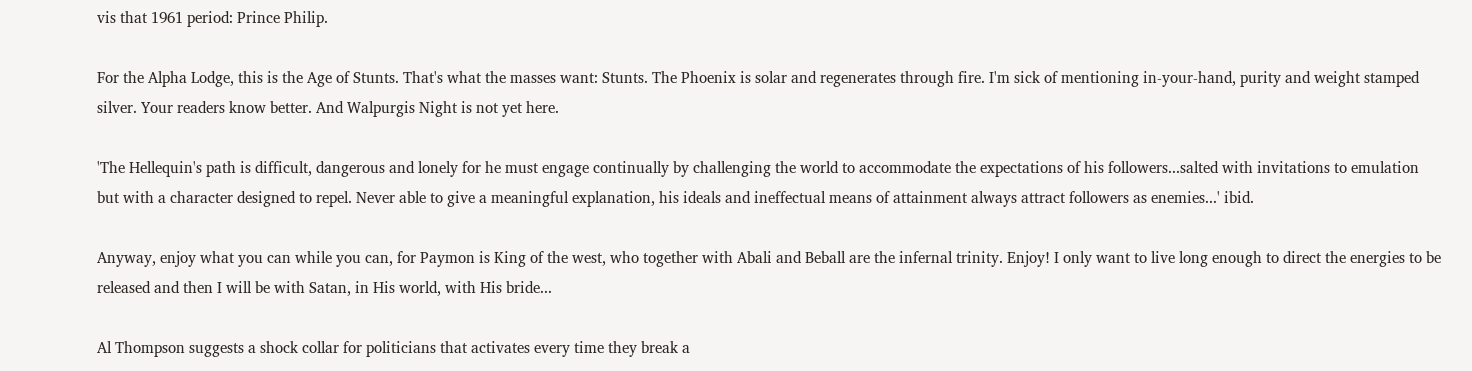vis that 1961 period: Prince Philip.

For the Alpha Lodge, this is the Age of Stunts. That's what the masses want: Stunts. The Phoenix is solar and regenerates through fire. I'm sick of mentioning in-your-hand, purity and weight stamped silver. Your readers know better. And Walpurgis Night is not yet here.

'The Hellequin's path is difficult, dangerous and lonely for he must engage continually by challenging the world to accommodate the expectations of his followers...salted with invitations to emulation but with a character designed to repel. Never able to give a meaningful explanation, his ideals and ineffectual means of attainment always attract followers as enemies...' ibid.

Anyway, enjoy what you can while you can, for Paymon is King of the west, who together with Abali and Beball are the infernal trinity. Enjoy! I only want to live long enough to direct the energies to be released and then I will be with Satan, in His world, with His bride...

Al Thompson suggests a shock collar for politicians that activates every time they break a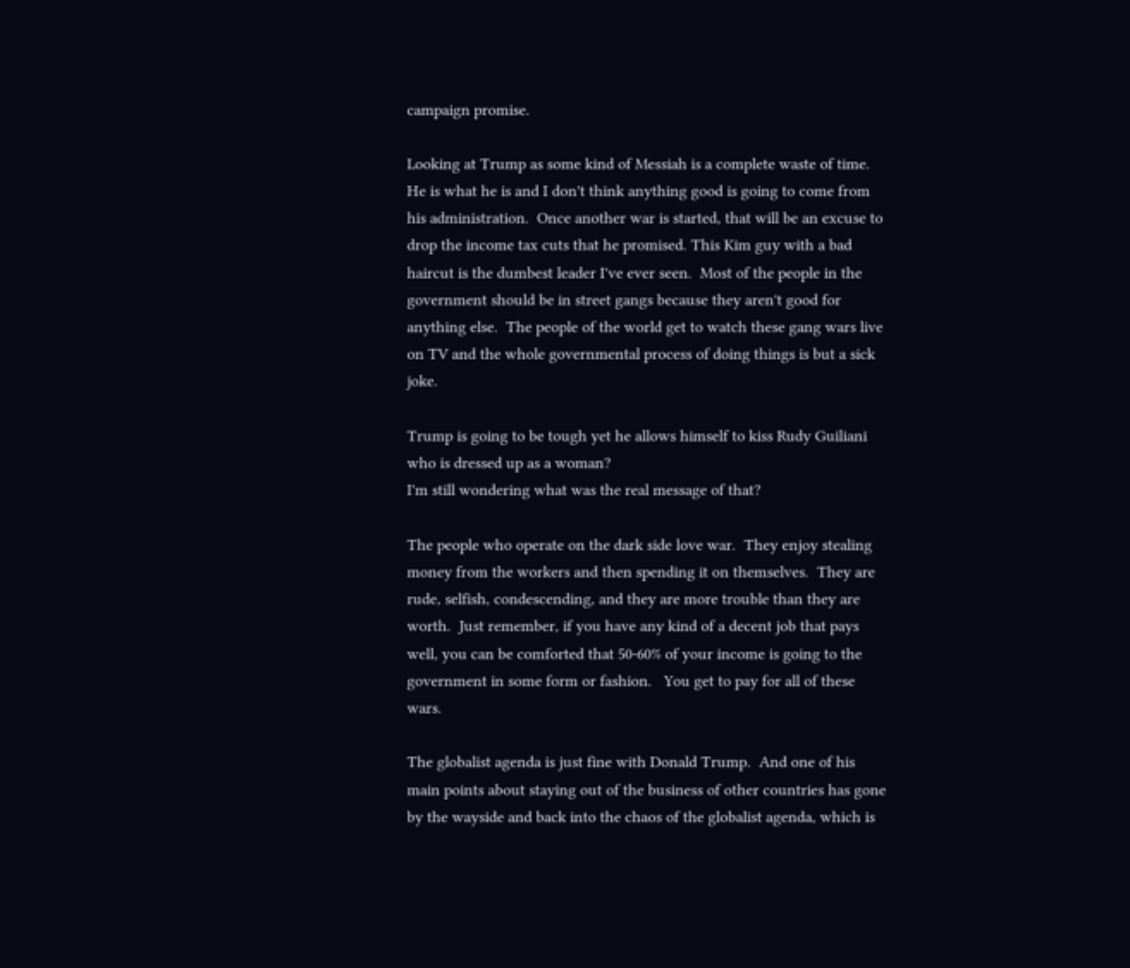campaign promise.

Looking at Trump as some kind of Messiah is a complete waste of time.  He is what he is and I don't think anything good is going to come from his administration.  Once another war is started, that will be an excuse to drop the income tax cuts that he promised. This Kim guy with a bad haircut is the dumbest leader I've ever seen.  Most of the people in the government should be in street gangs because they aren't good for anything else.  The people of the world get to watch these gang wars live on TV and the whole governmental process of doing things is but a sick joke.

Trump is going to be tough yet he allows himself to kiss Rudy Guiliani who is dressed up as a woman?
I'm still wondering what was the real message of that?

The people who operate on the dark side love war.  They enjoy stealing money from the workers and then spending it on themselves.  They are rude, selfish, condescending, and they are more trouble than they are worth.  Just remember, if you have any kind of a decent job that pays well, you can be comforted that 50-60% of your income is going to the government in some form or fashion.   You get to pay for all of these wars.

The globalist agenda is just fine with Donald Trump.  And one of his main points about staying out of the business of other countries has gone by the wayside and back into the chaos of the globalist agenda, which is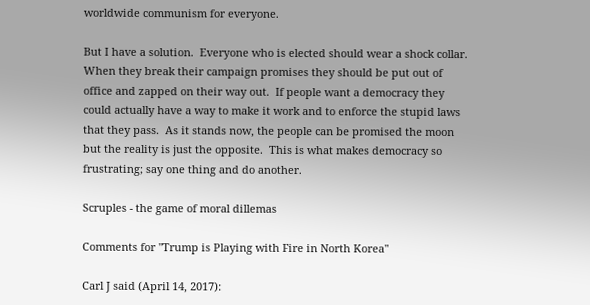worldwide communism for everyone.

But I have a solution.  Everyone who is elected should wear a shock collar.  When they break their campaign promises they should be put out of office and zapped on their way out.  If people want a democracy they could actually have a way to make it work and to enforce the stupid laws that they pass.  As it stands now, the people can be promised the moon but the reality is just the opposite.  This is what makes democracy so frustrating; say one thing and do another.

Scruples - the game of moral dillemas

Comments for "Trump is Playing with Fire in North Korea"

Carl J said (April 14, 2017):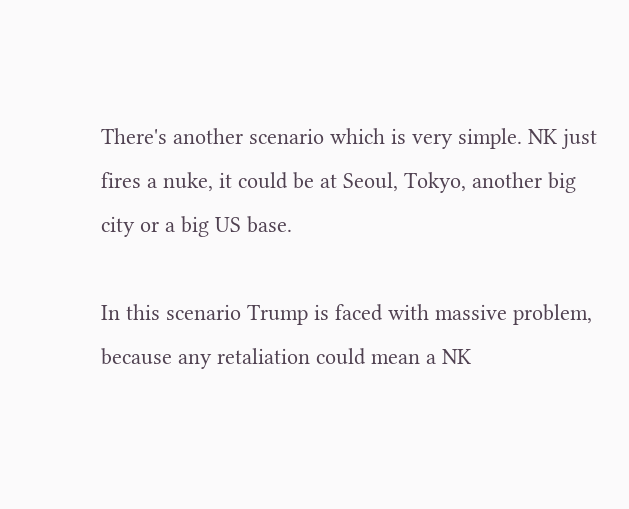There's another scenario which is very simple. NK just fires a nuke, it could be at Seoul, Tokyo, another big city or a big US base.

In this scenario Trump is faced with massive problem, because any retaliation could mean a NK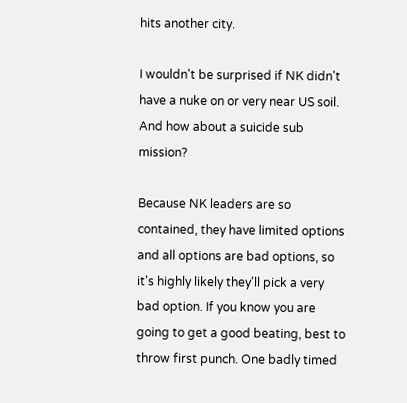hits another city.

I wouldn't be surprised if NK didn't have a nuke on or very near US soil. And how about a suicide sub mission?

Because NK leaders are so contained, they have limited options and all options are bad options, so it's highly likely they'll pick a very bad option. If you know you are going to get a good beating, best to throw first punch. One badly timed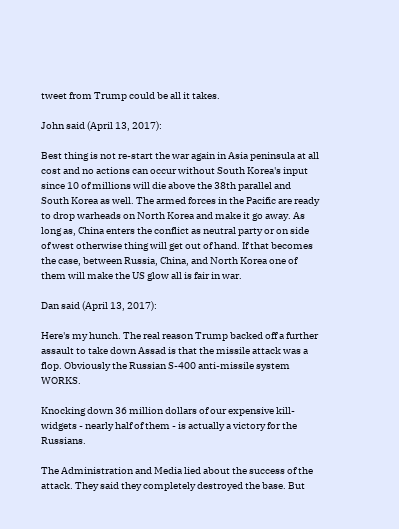tweet from Trump could be all it takes.

John said (April 13, 2017):

Best thing is not re-start the war again in Asia peninsula at all cost and no actions can occur without South Korea's input since 10 of millions will die above the 38th parallel and South Korea as well. The armed forces in the Pacific are ready to drop warheads on North Korea and make it go away. As long as, China enters the conflict as neutral party or on side of west otherwise thing will get out of hand. If that becomes the case, between Russia, China, and North Korea one of them will make the US glow all is fair in war.

Dan said (April 13, 2017):

Here's my hunch. The real reason Trump backed off a further assault to take down Assad is that the missile attack was a flop. Obviously the Russian S-400 anti-missile system WORKS.

Knocking down 36 million dollars of our expensive kill-widgets - nearly half of them - is actually a victory for the Russians.

The Administration and Media lied about the success of the attack. They said they completely destroyed the base. But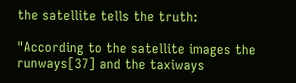the satellite tells the truth:

"According to the satellite images the runways[37] and the taxiways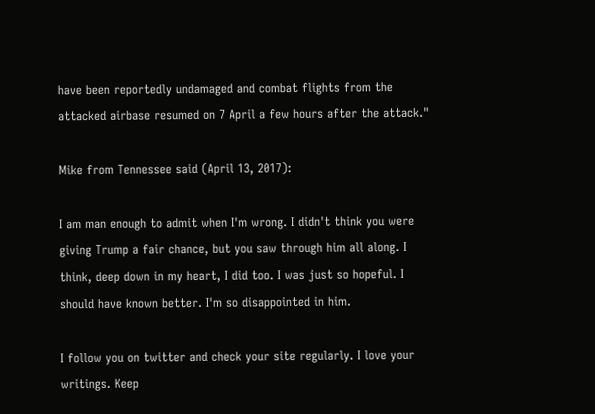have been reportedly undamaged and combat flights from the attacked airbase resumed on 7 April a few hours after the attack."

Mike from Tennessee said (April 13, 2017):

I am man enough to admit when I'm wrong. I didn't think you were giving Trump a fair chance, but you saw through him all along. I think, deep down in my heart, I did too. I was just so hopeful. I should have known better. I'm so disappointed in him.

I follow you on twitter and check your site regularly. I love your writings. Keep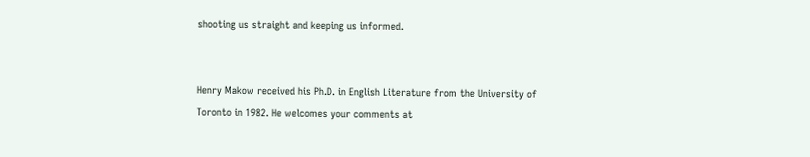shooting us straight and keeping us informed.


Henry Makow received his Ph.D. in English Literature from the University of Toronto in 1982. He welcomes your comments at